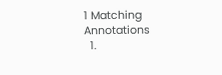1 Matching Annotations
  1.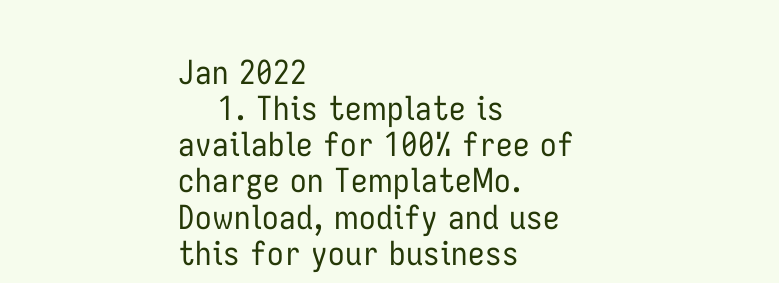Jan 2022
    1. This template is available for 100% free of charge on TemplateMo. Download, modify and use this for your business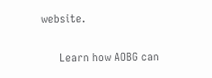website.

      Learn how AOBG can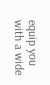equip you with a wide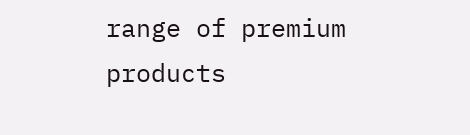range of premium products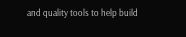and quality tools to help build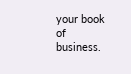your book of business.